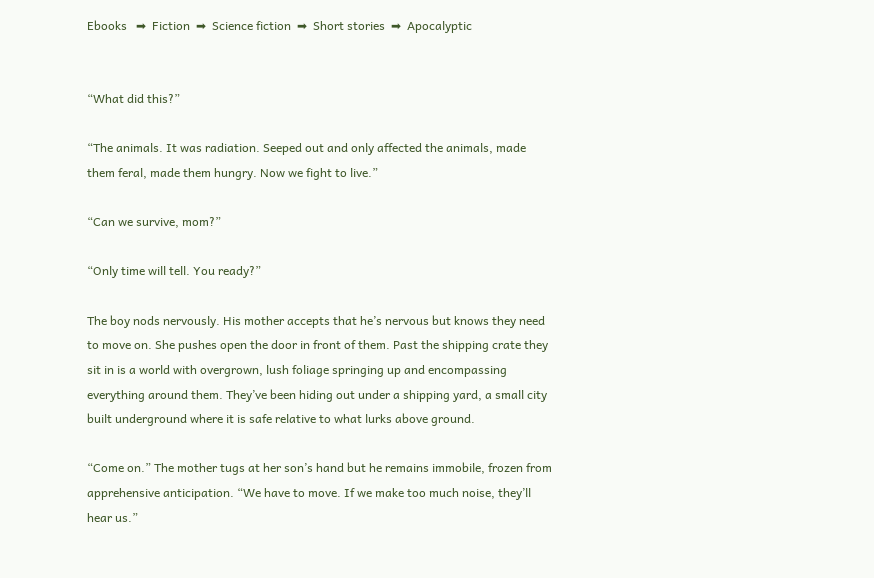Ebooks   ➡  Fiction  ➡  Science fiction  ➡  Short stories  ➡  Apocalyptic


“What did this?”

“The animals. It was radiation. Seeped out and only affected the animals, made them feral, made them hungry. Now we fight to live.”

“Can we survive, mom?”

“Only time will tell. You ready?”

The boy nods nervously. His mother accepts that he’s nervous but knows they need to move on. She pushes open the door in front of them. Past the shipping crate they sit in is a world with overgrown, lush foliage springing up and encompassing everything around them. They’ve been hiding out under a shipping yard, a small city built underground where it is safe relative to what lurks above ground.

“Come on.” The mother tugs at her son’s hand but he remains immobile, frozen from apprehensive anticipation. “We have to move. If we make too much noise, they’ll hear us.”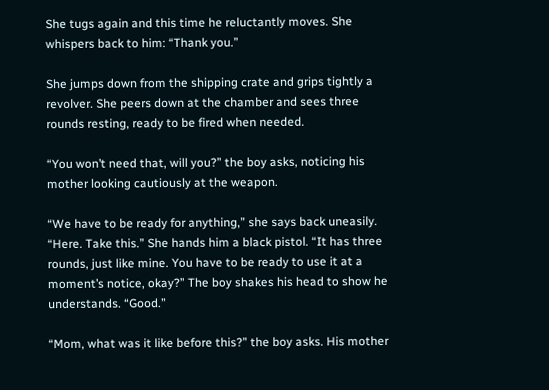She tugs again and this time he reluctantly moves. She whispers back to him: “Thank you.”

She jumps down from the shipping crate and grips tightly a revolver. She peers down at the chamber and sees three rounds resting, ready to be fired when needed.

“You won’t need that, will you?” the boy asks, noticing his mother looking cautiously at the weapon.

“We have to be ready for anything,” she says back uneasily. “Here. Take this.” She hands him a black pistol. “It has three rounds, just like mine. You have to be ready to use it at a moment’s notice, okay?” The boy shakes his head to show he understands. “Good.”

“Mom, what was it like before this?” the boy asks. His mother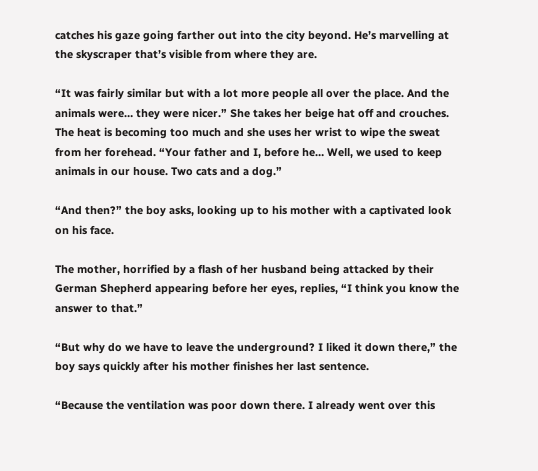catches his gaze going farther out into the city beyond. He’s marvelling at the skyscraper that’s visible from where they are.

“It was fairly similar but with a lot more people all over the place. And the animals were… they were nicer.” She takes her beige hat off and crouches. The heat is becoming too much and she uses her wrist to wipe the sweat from her forehead. “Your father and I, before he… Well, we used to keep animals in our house. Two cats and a dog.”

“And then?” the boy asks, looking up to his mother with a captivated look on his face.

The mother, horrified by a flash of her husband being attacked by their German Shepherd appearing before her eyes, replies, “I think you know the answer to that.”

“But why do we have to leave the underground? I liked it down there,” the boy says quickly after his mother finishes her last sentence.

“Because the ventilation was poor down there. I already went over this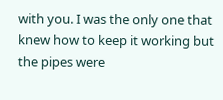with you. I was the only one that knew how to keep it working but the pipes were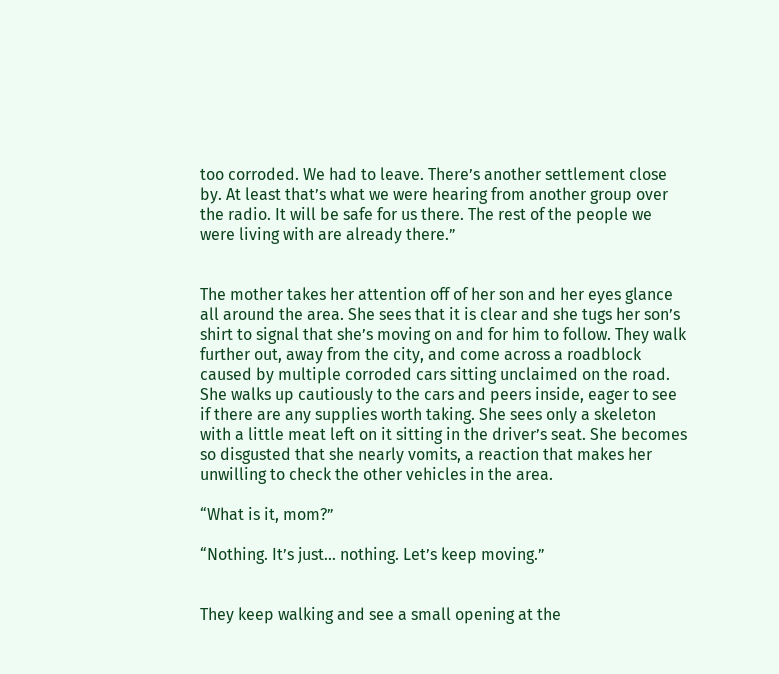too corroded. We had to leave. There’s another settlement close by. At least that’s what we were hearing from another group over the radio. It will be safe for us there. The rest of the people we were living with are already there.”


The mother takes her attention off of her son and her eyes glance all around the area. She sees that it is clear and she tugs her son’s shirt to signal that she’s moving on and for him to follow. They walk further out, away from the city, and come across a roadblock caused by multiple corroded cars sitting unclaimed on the road. She walks up cautiously to the cars and peers inside, eager to see if there are any supplies worth taking. She sees only a skeleton with a little meat left on it sitting in the driver’s seat. She becomes so disgusted that she nearly vomits, a reaction that makes her unwilling to check the other vehicles in the area.

“What is it, mom?”

“Nothing. It’s just… nothing. Let’s keep moving.”


They keep walking and see a small opening at the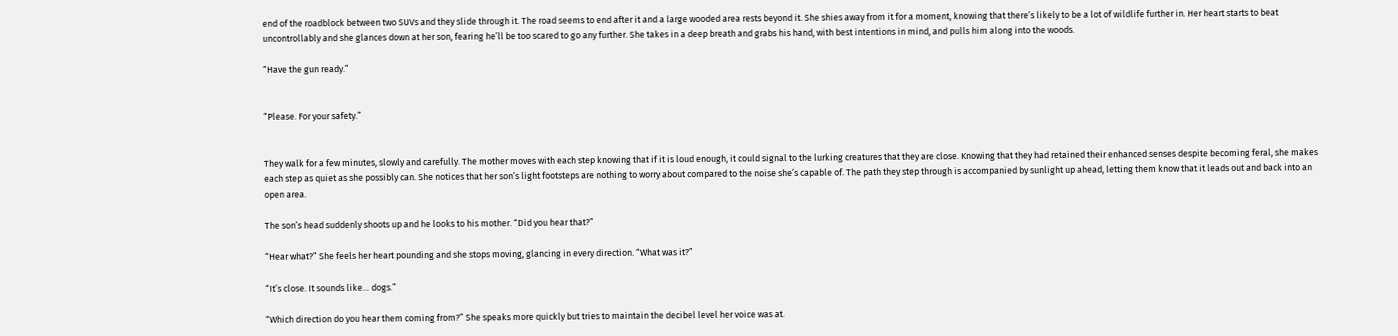end of the roadblock between two SUVs and they slide through it. The road seems to end after it and a large wooded area rests beyond it. She shies away from it for a moment, knowing that there’s likely to be a lot of wildlife further in. Her heart starts to beat uncontrollably and she glances down at her son, fearing he’ll be too scared to go any further. She takes in a deep breath and grabs his hand, with best intentions in mind, and pulls him along into the woods.

“Have the gun ready.”


“Please. For your safety.”


They walk for a few minutes, slowly and carefully. The mother moves with each step knowing that if it is loud enough, it could signal to the lurking creatures that they are close. Knowing that they had retained their enhanced senses despite becoming feral, she makes each step as quiet as she possibly can. She notices that her son’s light footsteps are nothing to worry about compared to the noise she’s capable of. The path they step through is accompanied by sunlight up ahead, letting them know that it leads out and back into an open area.

The son’s head suddenly shoots up and he looks to his mother. “Did you hear that?”

“Hear what?” She feels her heart pounding and she stops moving, glancing in every direction. “What was it?”

“It’s close. It sounds like… dogs.”

“Which direction do you hear them coming from?” She speaks more quickly but tries to maintain the decibel level her voice was at.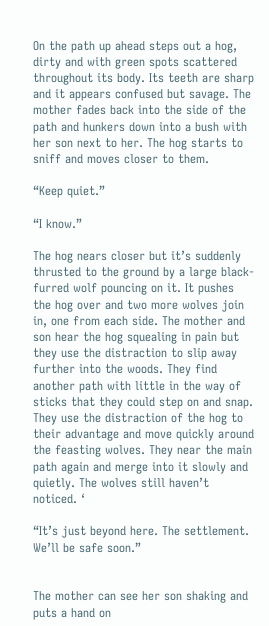On the path up ahead steps out a hog, dirty and with green spots scattered throughout its body. Its teeth are sharp and it appears confused but savage. The mother fades back into the side of the path and hunkers down into a bush with her son next to her. The hog starts to sniff and moves closer to them.

“Keep quiet.”

“I know.”

The hog nears closer but it’s suddenly thrusted to the ground by a large black-furred wolf pouncing on it. It pushes the hog over and two more wolves join in, one from each side. The mother and son hear the hog squealing in pain but they use the distraction to slip away further into the woods. They find another path with little in the way of sticks that they could step on and snap. They use the distraction of the hog to their advantage and move quickly around the feasting wolves. They near the main path again and merge into it slowly and quietly. The wolves still haven’t noticed. ‘

“It’s just beyond here. The settlement. We’ll be safe soon.”


The mother can see her son shaking and puts a hand on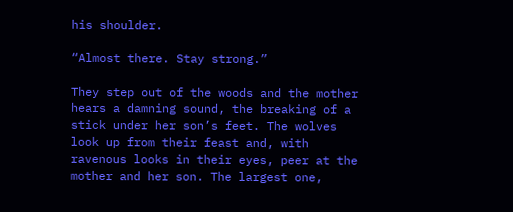his shoulder.

“Almost there. Stay strong.”

They step out of the woods and the mother hears a damning sound, the breaking of a stick under her son’s feet. The wolves look up from their feast and, with ravenous looks in their eyes, peer at the mother and her son. The largest one,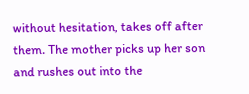without hesitation, takes off after them. The mother picks up her son and rushes out into the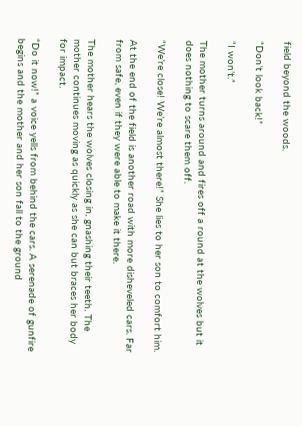field beyond the woods.

“Don’t look back!”

“I won’t.”

The mother turns around and fires off a round at the wolves but it does nothing to scare them off.

“We’re close! We’re almost there!” She lies to her son to comfort him.

At the end of the field is another road with more disheveled cars. Far from safe, even if they were able to make it there.

The mother hears the wolves closing in, gnashing their teeth. The mother continues moving as quickly as she can but braces her body for impact.

“Do it now!” a voice yells from behind the cars. A serenade of gunfire begins and the mother and her son fall to the ground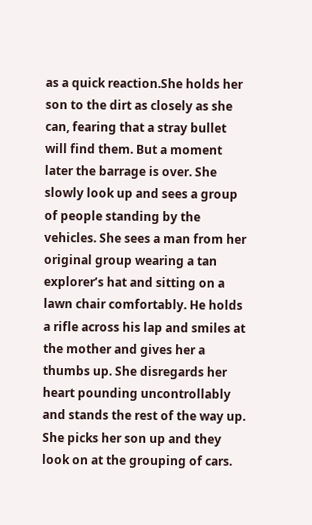as a quick reaction.She holds her son to the dirt as closely as she can, fearing that a stray bullet will find them. But a moment later the barrage is over. She slowly look up and sees a group of people standing by the vehicles. She sees a man from her original group wearing a tan explorer’s hat and sitting on a lawn chair comfortably. He holds a rifle across his lap and smiles at the mother and gives her a thumbs up. She disregards her heart pounding uncontrollably and stands the rest of the way up. She picks her son up and they look on at the grouping of cars.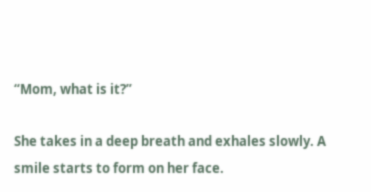“Mom, what is it?”

She takes in a deep breath and exhales slowly. A smile starts to form on her face.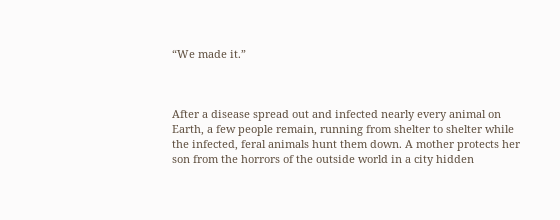“We made it.”



After a disease spread out and infected nearly every animal on Earth, a few people remain, running from shelter to shelter while the infected, feral animals hunt them down. A mother protects her son from the horrors of the outside world in a city hidden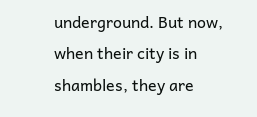underground. But now, when their city is in shambles, they are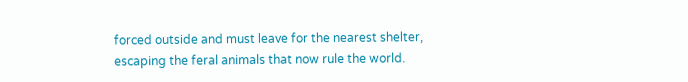forced outside and must leave for the nearest shelter, escaping the feral animals that now rule the world.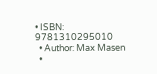• ISBN: 9781310295010
  • Author: Max Masen
  •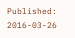Published: 2016-03-26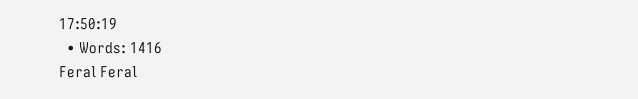17:50:19
  • Words: 1416
Feral Feral